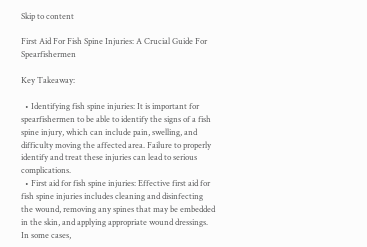Skip to content

First Aid For Fish Spine Injuries: A Crucial Guide For Spearfishermen

Key Takeaway:

  • Identifying fish spine injuries: It is important for spearfishermen to be able to identify the signs of a fish spine injury, which can include pain, swelling, and difficulty moving the affected area. Failure to properly identify and treat these injuries can lead to serious complications.
  • First aid for fish spine injuries: Effective first aid for fish spine injuries includes cleaning and disinfecting the wound, removing any spines that may be embedded in the skin, and applying appropriate wound dressings. In some cases,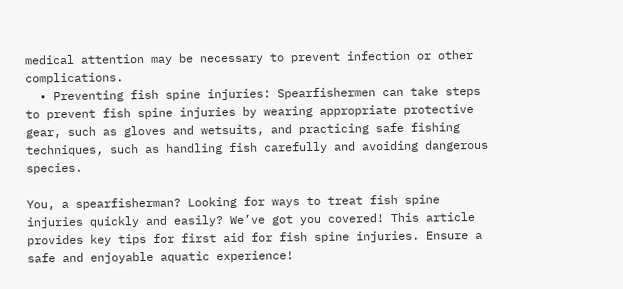medical attention may be necessary to prevent infection or other complications.
  • Preventing fish spine injuries: Spearfishermen can take steps to prevent fish spine injuries by wearing appropriate protective gear, such as gloves and wetsuits, and practicing safe fishing techniques, such as handling fish carefully and avoiding dangerous species.

You, a spearfisherman? Looking for ways to treat fish spine injuries quickly and easily? We’ve got you covered! This article provides key tips for first aid for fish spine injuries. Ensure a safe and enjoyable aquatic experience!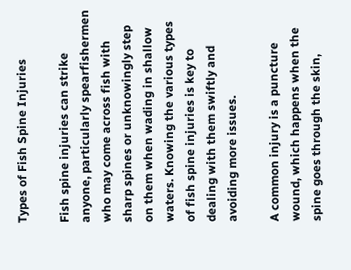Types of Fish Spine Injuries

Fish spine injuries can strike anyone, particularly spearfishermen who may come across fish with sharp spines or unknowingly step on them when wading in shallow waters. Knowing the various types of fish spine injuries is key to dealing with them swiftly and avoiding more issues.

A common injury is a puncture wound, which happens when the spine goes through the skin,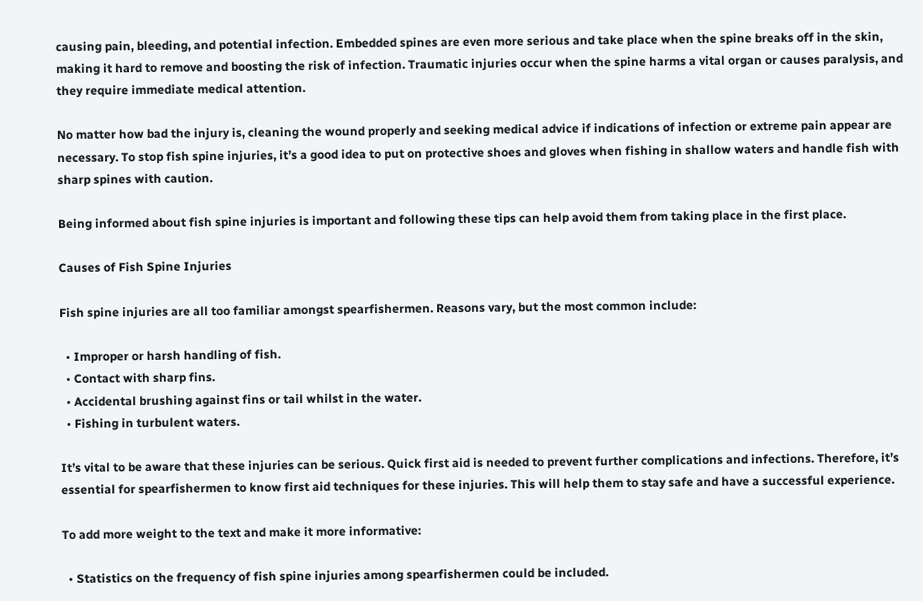causing pain, bleeding, and potential infection. Embedded spines are even more serious and take place when the spine breaks off in the skin, making it hard to remove and boosting the risk of infection. Traumatic injuries occur when the spine harms a vital organ or causes paralysis, and they require immediate medical attention.

No matter how bad the injury is, cleaning the wound properly and seeking medical advice if indications of infection or extreme pain appear are necessary. To stop fish spine injuries, it’s a good idea to put on protective shoes and gloves when fishing in shallow waters and handle fish with sharp spines with caution.

Being informed about fish spine injuries is important and following these tips can help avoid them from taking place in the first place.

Causes of Fish Spine Injuries

Fish spine injuries are all too familiar amongst spearfishermen. Reasons vary, but the most common include:

  • Improper or harsh handling of fish.
  • Contact with sharp fins.
  • Accidental brushing against fins or tail whilst in the water.
  • Fishing in turbulent waters.

It’s vital to be aware that these injuries can be serious. Quick first aid is needed to prevent further complications and infections. Therefore, it’s essential for spearfishermen to know first aid techniques for these injuries. This will help them to stay safe and have a successful experience.

To add more weight to the text and make it more informative:

  • Statistics on the frequency of fish spine injuries among spearfishermen could be included.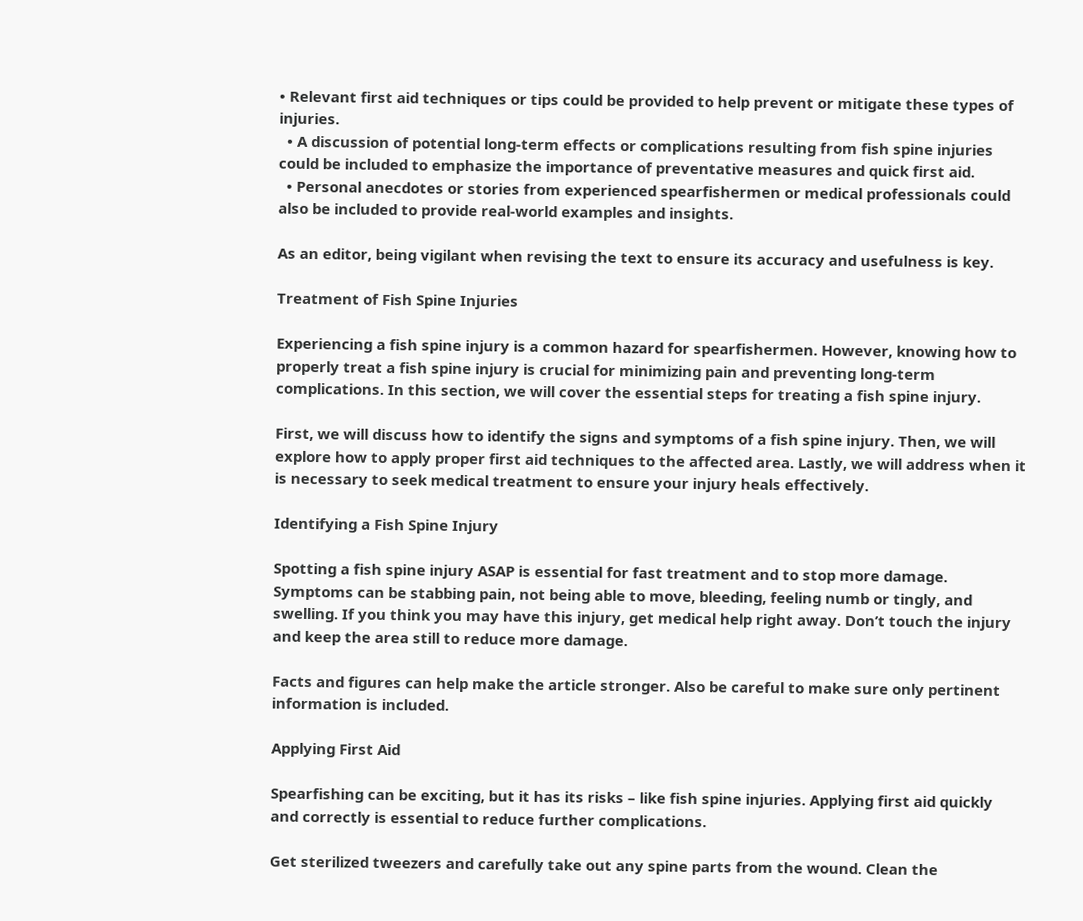• Relevant first aid techniques or tips could be provided to help prevent or mitigate these types of injuries.
  • A discussion of potential long-term effects or complications resulting from fish spine injuries could be included to emphasize the importance of preventative measures and quick first aid.
  • Personal anecdotes or stories from experienced spearfishermen or medical professionals could also be included to provide real-world examples and insights.

As an editor, being vigilant when revising the text to ensure its accuracy and usefulness is key.

Treatment of Fish Spine Injuries

Experiencing a fish spine injury is a common hazard for spearfishermen. However, knowing how to properly treat a fish spine injury is crucial for minimizing pain and preventing long-term complications. In this section, we will cover the essential steps for treating a fish spine injury.

First, we will discuss how to identify the signs and symptoms of a fish spine injury. Then, we will explore how to apply proper first aid techniques to the affected area. Lastly, we will address when it is necessary to seek medical treatment to ensure your injury heals effectively.

Identifying a Fish Spine Injury

Spotting a fish spine injury ASAP is essential for fast treatment and to stop more damage. Symptoms can be stabbing pain, not being able to move, bleeding, feeling numb or tingly, and swelling. If you think you may have this injury, get medical help right away. Don’t touch the injury and keep the area still to reduce more damage.

Facts and figures can help make the article stronger. Also be careful to make sure only pertinent information is included.

Applying First Aid

Spearfishing can be exciting, but it has its risks – like fish spine injuries. Applying first aid quickly and correctly is essential to reduce further complications.

Get sterilized tweezers and carefully take out any spine parts from the wound. Clean the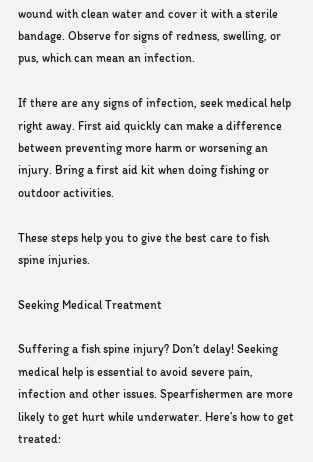wound with clean water and cover it with a sterile bandage. Observe for signs of redness, swelling, or pus, which can mean an infection.

If there are any signs of infection, seek medical help right away. First aid quickly can make a difference between preventing more harm or worsening an injury. Bring a first aid kit when doing fishing or outdoor activities.

These steps help you to give the best care to fish spine injuries.

Seeking Medical Treatment

Suffering a fish spine injury? Don’t delay! Seeking medical help is essential to avoid severe pain, infection and other issues. Spearfishermen are more likely to get hurt while underwater. Here’s how to get treated: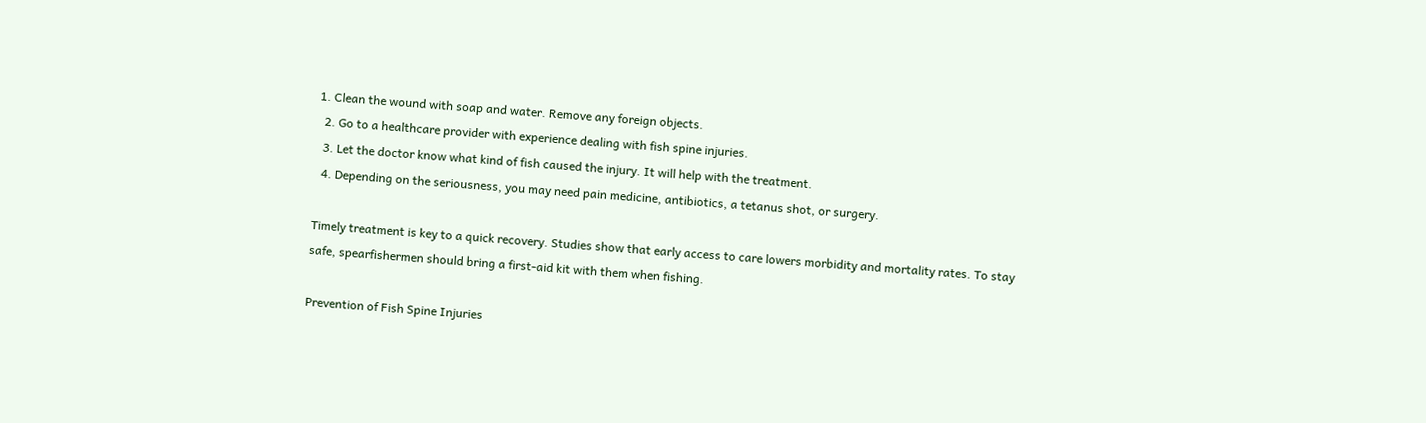1. Clean the wound with soap and water. Remove any foreign objects.
  2. Go to a healthcare provider with experience dealing with fish spine injuries.
  3. Let the doctor know what kind of fish caused the injury. It will help with the treatment.
  4. Depending on the seriousness, you may need pain medicine, antibiotics, a tetanus shot, or surgery.

Timely treatment is key to a quick recovery. Studies show that early access to care lowers morbidity and mortality rates. To stay safe, spearfishermen should bring a first-aid kit with them when fishing.

Prevention of Fish Spine Injuries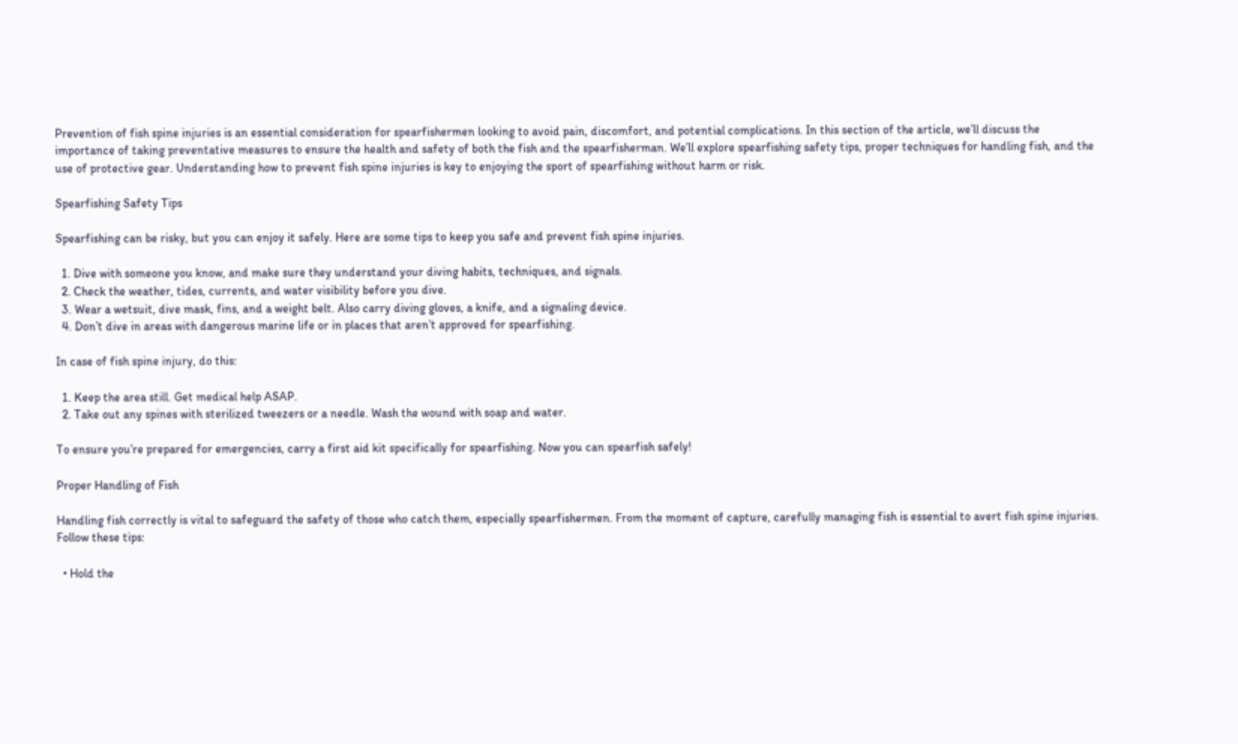Prevention of fish spine injuries is an essential consideration for spearfishermen looking to avoid pain, discomfort, and potential complications. In this section of the article, we’ll discuss the importance of taking preventative measures to ensure the health and safety of both the fish and the spearfisherman. We’ll explore spearfishing safety tips, proper techniques for handling fish, and the use of protective gear. Understanding how to prevent fish spine injuries is key to enjoying the sport of spearfishing without harm or risk.

Spearfishing Safety Tips

Spearfishing can be risky, but you can enjoy it safely. Here are some tips to keep you safe and prevent fish spine injuries.

  1. Dive with someone you know, and make sure they understand your diving habits, techniques, and signals.
  2. Check the weather, tides, currents, and water visibility before you dive.
  3. Wear a wetsuit, dive mask, fins, and a weight belt. Also carry diving gloves, a knife, and a signaling device.
  4. Don’t dive in areas with dangerous marine life or in places that aren’t approved for spearfishing.

In case of fish spine injury, do this:

  1. Keep the area still. Get medical help ASAP.
  2. Take out any spines with sterilized tweezers or a needle. Wash the wound with soap and water.

To ensure you’re prepared for emergencies, carry a first aid kit specifically for spearfishing. Now you can spearfish safely!

Proper Handling of Fish

Handling fish correctly is vital to safeguard the safety of those who catch them, especially spearfishermen. From the moment of capture, carefully managing fish is essential to avert fish spine injuries. Follow these tips:

  • Hold the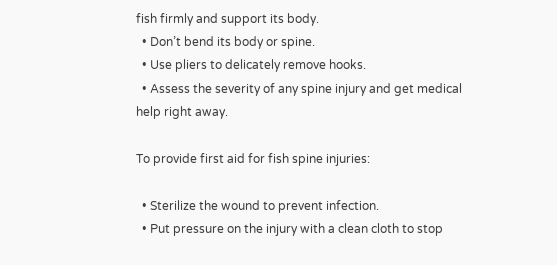fish firmly and support its body.
  • Don’t bend its body or spine.
  • Use pliers to delicately remove hooks.
  • Assess the severity of any spine injury and get medical help right away.

To provide first aid for fish spine injuries:

  • Sterilize the wound to prevent infection.
  • Put pressure on the injury with a clean cloth to stop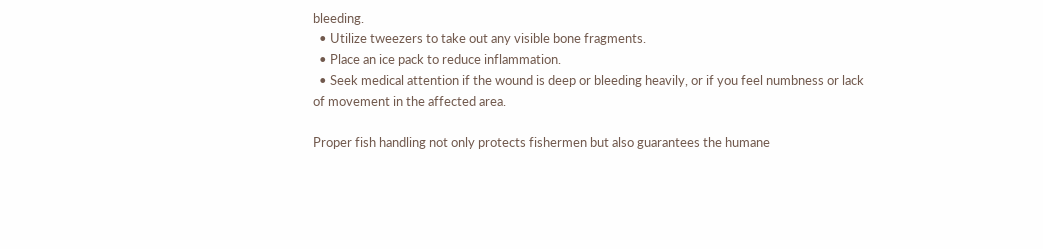bleeding.
  • Utilize tweezers to take out any visible bone fragments.
  • Place an ice pack to reduce inflammation.
  • Seek medical attention if the wound is deep or bleeding heavily, or if you feel numbness or lack of movement in the affected area.

Proper fish handling not only protects fishermen but also guarantees the humane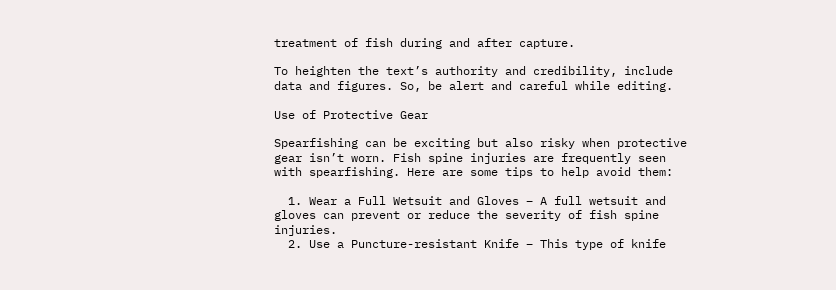treatment of fish during and after capture.

To heighten the text’s authority and credibility, include data and figures. So, be alert and careful while editing.

Use of Protective Gear

Spearfishing can be exciting but also risky when protective gear isn’t worn. Fish spine injuries are frequently seen with spearfishing. Here are some tips to help avoid them:

  1. Wear a Full Wetsuit and Gloves – A full wetsuit and gloves can prevent or reduce the severity of fish spine injuries.
  2. Use a Puncture-resistant Knife – This type of knife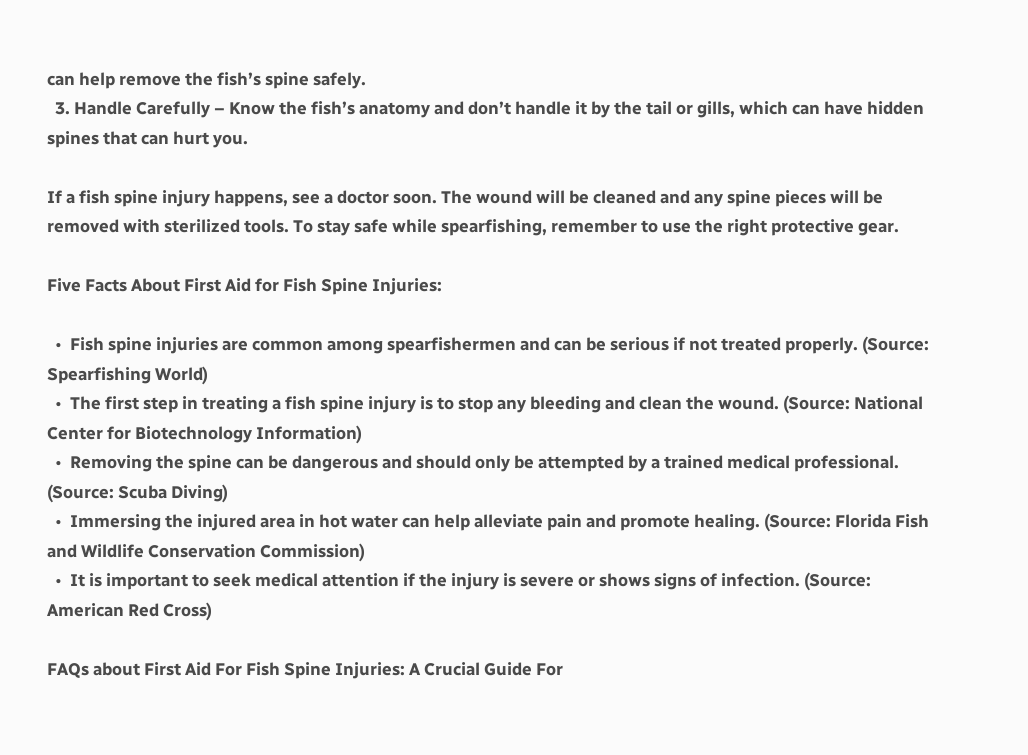can help remove the fish’s spine safely.
  3. Handle Carefully – Know the fish’s anatomy and don’t handle it by the tail or gills, which can have hidden spines that can hurt you.

If a fish spine injury happens, see a doctor soon. The wound will be cleaned and any spine pieces will be removed with sterilized tools. To stay safe while spearfishing, remember to use the right protective gear.

Five Facts About First Aid for Fish Spine Injuries:

  •  Fish spine injuries are common among spearfishermen and can be serious if not treated properly. (Source: Spearfishing World)
  •  The first step in treating a fish spine injury is to stop any bleeding and clean the wound. (Source: National Center for Biotechnology Information)
  •  Removing the spine can be dangerous and should only be attempted by a trained medical professional. (Source: Scuba Diving)
  •  Immersing the injured area in hot water can help alleviate pain and promote healing. (Source: Florida Fish and Wildlife Conservation Commission)
  •  It is important to seek medical attention if the injury is severe or shows signs of infection. (Source: American Red Cross)

FAQs about First Aid For Fish Spine Injuries: A Crucial Guide For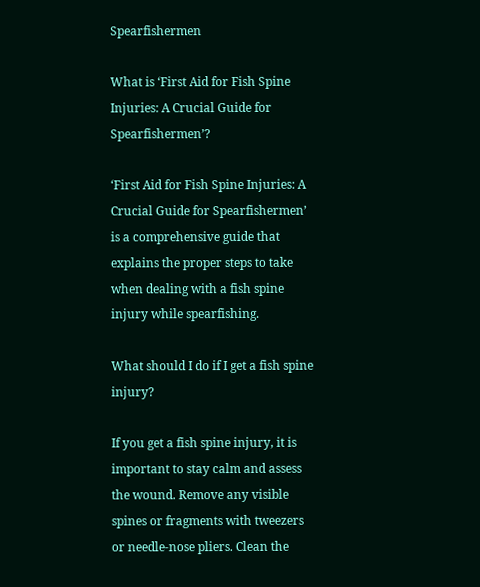Spearfishermen

What is ‘First Aid for Fish Spine Injuries: A Crucial Guide for Spearfishermen’?

‘First Aid for Fish Spine Injuries: A Crucial Guide for Spearfishermen’ is a comprehensive guide that explains the proper steps to take when dealing with a fish spine injury while spearfishing.

What should I do if I get a fish spine injury?

If you get a fish spine injury, it is important to stay calm and assess the wound. Remove any visible spines or fragments with tweezers or needle-nose pliers. Clean the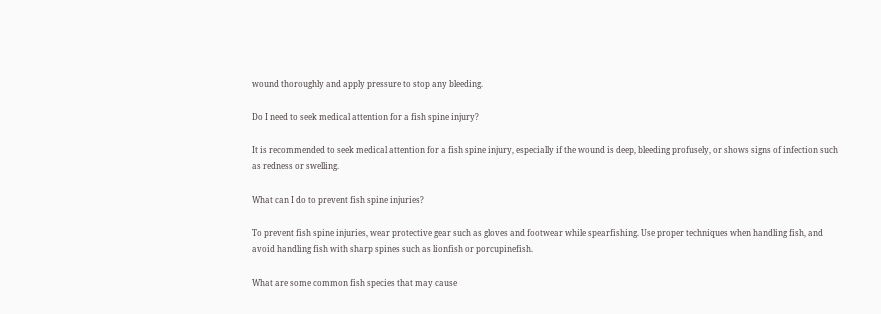wound thoroughly and apply pressure to stop any bleeding.

Do I need to seek medical attention for a fish spine injury?

It is recommended to seek medical attention for a fish spine injury, especially if the wound is deep, bleeding profusely, or shows signs of infection such as redness or swelling.

What can I do to prevent fish spine injuries?

To prevent fish spine injuries, wear protective gear such as gloves and footwear while spearfishing. Use proper techniques when handling fish, and avoid handling fish with sharp spines such as lionfish or porcupinefish.

What are some common fish species that may cause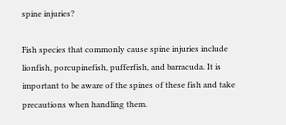spine injuries?

Fish species that commonly cause spine injuries include lionfish, porcupinefish, pufferfish, and barracuda. It is important to be aware of the spines of these fish and take precautions when handling them.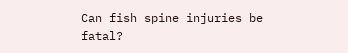Can fish spine injuries be fatal?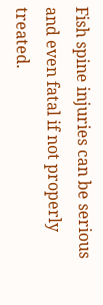Fish spine injuries can be serious and even fatal if not properly treated.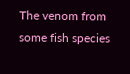The venom from some fish species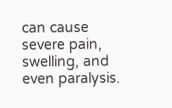can cause severe pain, swelling, and even paralysis.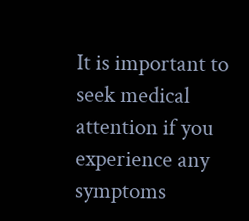It is important to seek medical attention if you experience any symptoms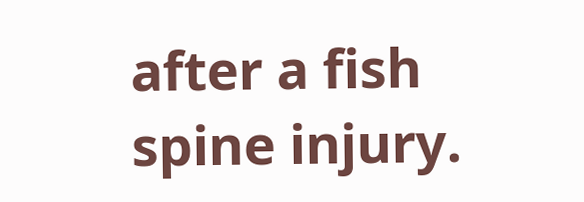after a fish spine injury.